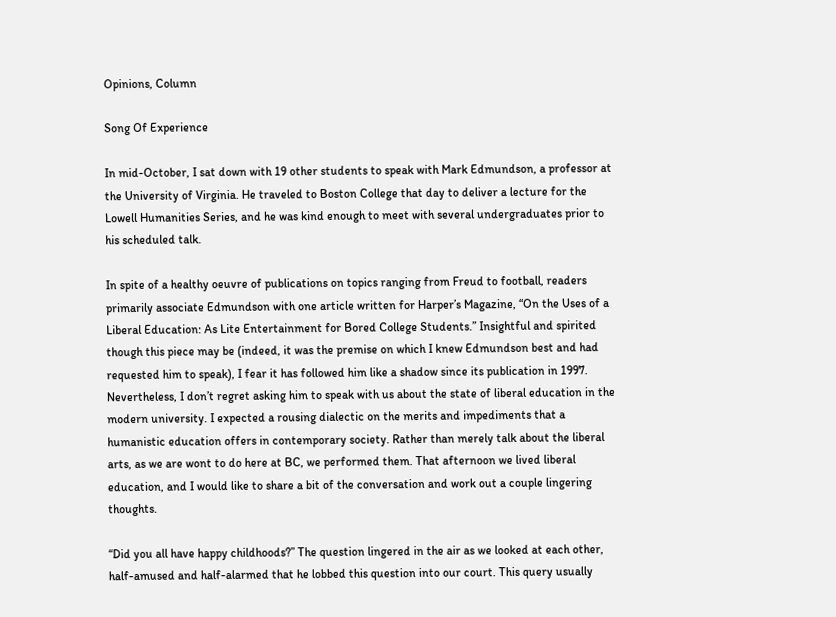Opinions, Column

Song Of Experience

In mid-October, I sat down with 19 other students to speak with Mark Edmundson, a professor at the University of Virginia. He traveled to Boston College that day to deliver a lecture for the Lowell Humanities Series, and he was kind enough to meet with several undergraduates prior to his scheduled talk.

In spite of a healthy oeuvre of publications on topics ranging from Freud to football, readers primarily associate Edmundson with one article written for Harper’s Magazine, “On the Uses of a Liberal Education: As Lite Entertainment for Bored College Students.” Insightful and spirited though this piece may be (indeed, it was the premise on which I knew Edmundson best and had requested him to speak), I fear it has followed him like a shadow since its publication in 1997. Nevertheless, I don’t regret asking him to speak with us about the state of liberal education in the modern university. I expected a rousing dialectic on the merits and impediments that a humanistic education offers in contemporary society. Rather than merely talk about the liberal arts, as we are wont to do here at BC, we performed them. That afternoon we lived liberal education, and I would like to share a bit of the conversation and work out a couple lingering thoughts.

“Did you all have happy childhoods?” The question lingered in the air as we looked at each other, half-amused and half-alarmed that he lobbed this question into our court. This query usually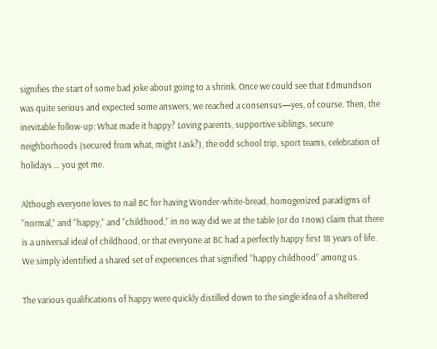signifies the start of some bad joke about going to a shrink. Once we could see that Edmundson was quite serious and expected some answers, we reached a consensus—yes, of course. Then, the inevitable follow-up: What made it happy? Loving parents, supportive siblings, secure neighborhoods (secured from what, might I ask?), the odd school trip, sport teams, celebration of holidays … you get me.

Although everyone loves to nail BC for having Wonder-white-bread, homogenized paradigms of “normal,” and “happy,” and “childhood,” in no way did we at the table (or do I now) claim that there is a universal ideal of childhood, or that everyone at BC had a perfectly happy first 18 years of life. We simply identified a shared set of experiences that signified “happy childhood” among us.

The various qualifications of happy were quickly distilled down to the single idea of a sheltered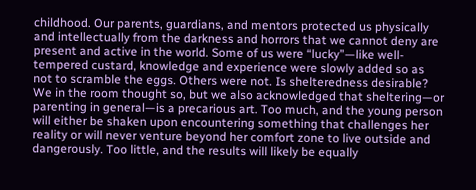childhood. Our parents, guardians, and mentors protected us physically and intellectually from the darkness and horrors that we cannot deny are present and active in the world. Some of us were “lucky”—like well-tempered custard, knowledge and experience were slowly added so as not to scramble the eggs. Others were not. Is shelteredness desirable? We in the room thought so, but we also acknowledged that sheltering—or parenting in general—is a precarious art. Too much, and the young person will either be shaken upon encountering something that challenges her reality or will never venture beyond her comfort zone to live outside and dangerously. Too little, and the results will likely be equally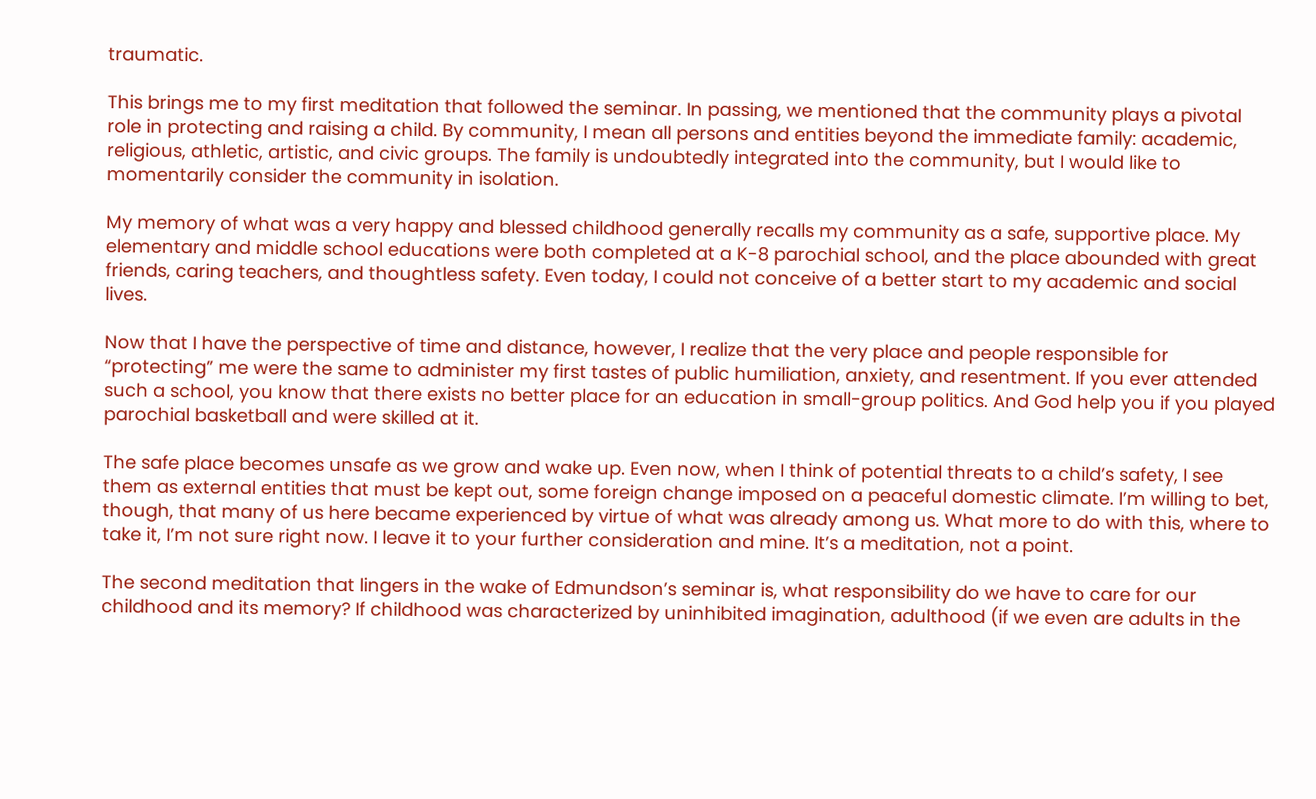traumatic.

This brings me to my first meditation that followed the seminar. In passing, we mentioned that the community plays a pivotal role in protecting and raising a child. By community, I mean all persons and entities beyond the immediate family: academic, religious, athletic, artistic, and civic groups. The family is undoubtedly integrated into the community, but I would like to momentarily consider the community in isolation.

My memory of what was a very happy and blessed childhood generally recalls my community as a safe, supportive place. My elementary and middle school educations were both completed at a K-8 parochial school, and the place abounded with great friends, caring teachers, and thoughtless safety. Even today, I could not conceive of a better start to my academic and social lives.

Now that I have the perspective of time and distance, however, I realize that the very place and people responsible for “protecting” me were the same to administer my first tastes of public humiliation, anxiety, and resentment. If you ever attended such a school, you know that there exists no better place for an education in small-group politics. And God help you if you played parochial basketball and were skilled at it.

The safe place becomes unsafe as we grow and wake up. Even now, when I think of potential threats to a child’s safety, I see them as external entities that must be kept out, some foreign change imposed on a peaceful domestic climate. I’m willing to bet, though, that many of us here became experienced by virtue of what was already among us. What more to do with this, where to take it, I’m not sure right now. I leave it to your further consideration and mine. It’s a meditation, not a point.

The second meditation that lingers in the wake of Edmundson’s seminar is, what responsibility do we have to care for our childhood and its memory? If childhood was characterized by uninhibited imagination, adulthood (if we even are adults in the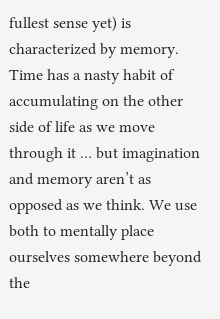fullest sense yet) is characterized by memory. Time has a nasty habit of accumulating on the other side of life as we move through it … but imagination and memory aren’t as opposed as we think. We use both to mentally place ourselves somewhere beyond the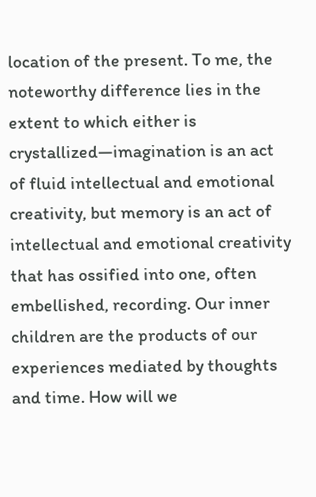location of the present. To me, the noteworthy difference lies in the extent to which either is crystallized—imagination is an act of fluid intellectual and emotional creativity, but memory is an act of intellectual and emotional creativity that has ossified into one, often embellished, recording. Our inner children are the products of our experiences mediated by thoughts and time. How will we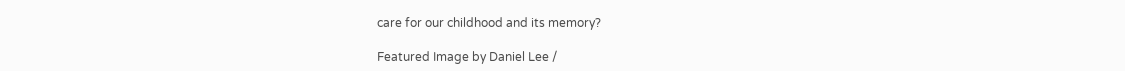care for our childhood and its memory?

Featured Image by Daniel Lee /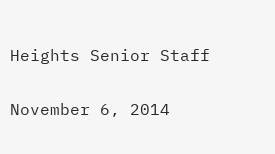Heights Senior Staff

November 6, 2014